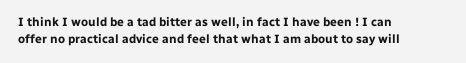I think I would be a tad bitter as well, in fact I have been ! I can offer no practical advice and feel that what I am about to say will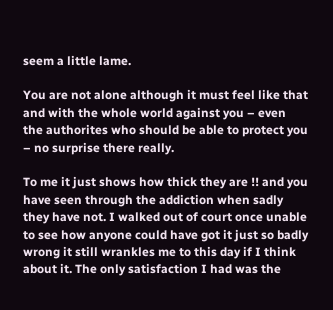seem a little lame.

You are not alone although it must feel like that and with the whole world against you – even the authorites who should be able to protect you – no surprise there really.

To me it just shows how thick they are !! and you have seen through the addiction when sadly they have not. I walked out of court once unable to see how anyone could have got it just so badly wrong it still wrankles me to this day if I think about it. The only satisfaction I had was the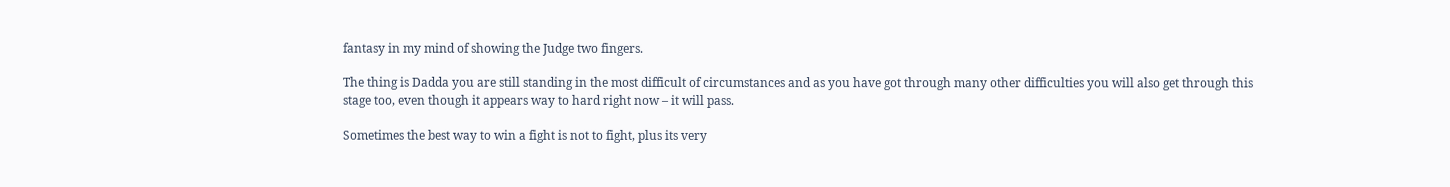fantasy in my mind of showing the Judge two fingers.

The thing is Dadda you are still standing in the most difficult of circumstances and as you have got through many other difficulties you will also get through this stage too, even though it appears way to hard right now – it will pass.

Sometimes the best way to win a fight is not to fight, plus its very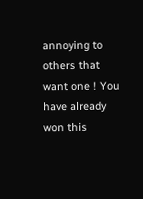annoying to others that want one ! You have already won this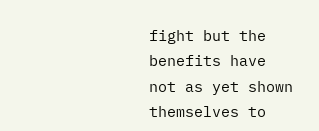fight but the benefits have not as yet shown themselves to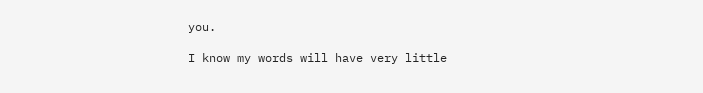you.

I know my words will have very little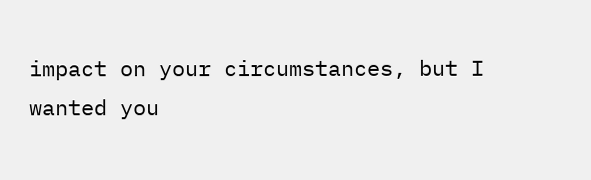impact on your circumstances, but I wanted you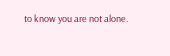to know you are not alone.